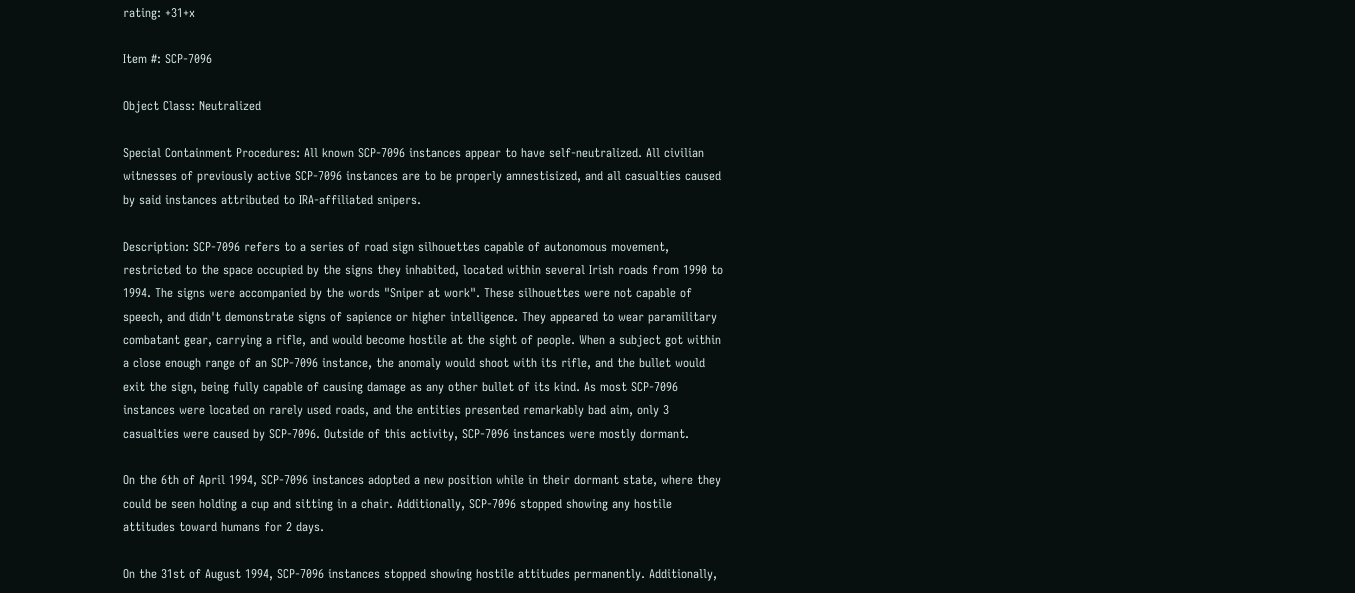rating: +31+x

Item #: SCP-7096

Object Class: Neutralized

Special Containment Procedures: All known SCP-7096 instances appear to have self-neutralized. All civilian witnesses of previously active SCP-7096 instances are to be properly amnestisized, and all casualties caused by said instances attributed to IRA-affiliated snipers.

Description: SCP-7096 refers to a series of road sign silhouettes capable of autonomous movement, restricted to the space occupied by the signs they inhabited, located within several Irish roads from 1990 to 1994. The signs were accompanied by the words "Sniper at work". These silhouettes were not capable of speech, and didn't demonstrate signs of sapience or higher intelligence. They appeared to wear paramilitary combatant gear, carrying a rifle, and would become hostile at the sight of people. When a subject got within a close enough range of an SCP-7096 instance, the anomaly would shoot with its rifle, and the bullet would exit the sign, being fully capable of causing damage as any other bullet of its kind. As most SCP-7096 instances were located on rarely used roads, and the entities presented remarkably bad aim, only 3 casualties were caused by SCP-7096. Outside of this activity, SCP-7096 instances were mostly dormant.

On the 6th of April 1994, SCP-7096 instances adopted a new position while in their dormant state, where they could be seen holding a cup and sitting in a chair. Additionally, SCP-7096 stopped showing any hostile attitudes toward humans for 2 days.

On the 31st of August 1994, SCP-7096 instances stopped showing hostile attitudes permanently. Additionally,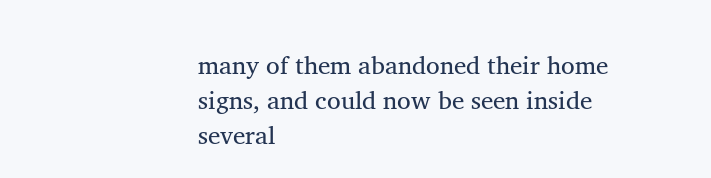many of them abandoned their home signs, and could now be seen inside several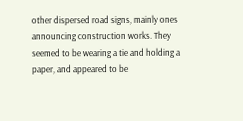other dispersed road signs, mainly ones announcing construction works. They seemed to be wearing a tie and holding a paper, and appeared to be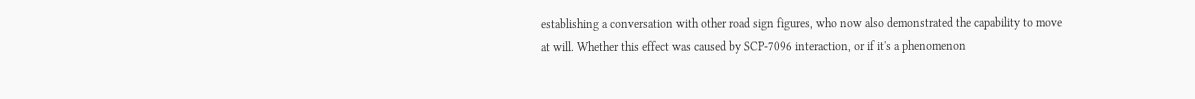establishing a conversation with other road sign figures, who now also demonstrated the capability to move at will. Whether this effect was caused by SCP-7096 interaction, or if it's a phenomenon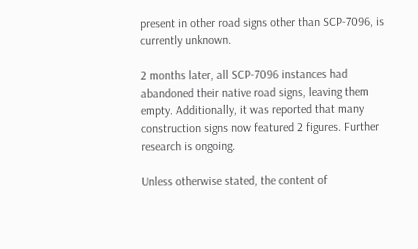present in other road signs other than SCP-7096, is currently unknown.

2 months later, all SCP-7096 instances had abandoned their native road signs, leaving them empty. Additionally, it was reported that many construction signs now featured 2 figures. Further research is ongoing.

Unless otherwise stated, the content of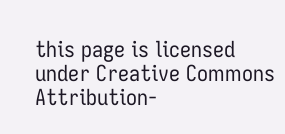this page is licensed under Creative Commons Attribution-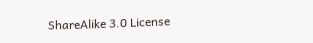ShareAlike 3.0 License